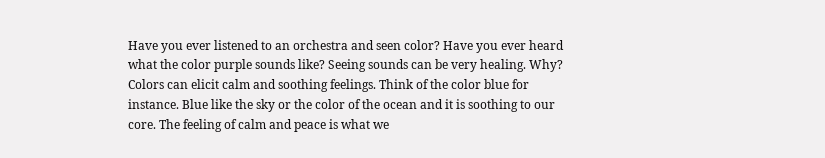Have you ever listened to an orchestra and seen color? Have you ever heard what the color purple sounds like? Seeing sounds can be very healing. Why? Colors can elicit calm and soothing feelings. Think of the color blue for instance. Blue like the sky or the color of the ocean and it is soothing to our core. The feeling of calm and peace is what we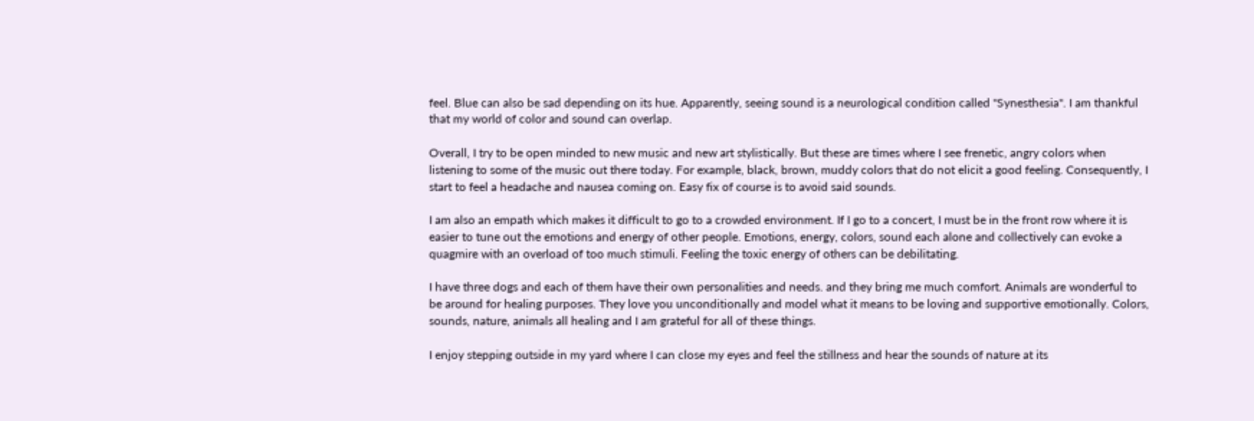feel. Blue can also be sad depending on its hue. Apparently, seeing sound is a neurological condition called "Synesthesia". I am thankful that my world of color and sound can overlap.

Overall, I try to be open minded to new music and new art stylistically. But these are times where I see frenetic, angry colors when listening to some of the music out there today. For example, black, brown, muddy colors that do not elicit a good feeling. Consequently, I start to feel a headache and nausea coming on. Easy fix of course is to avoid said sounds.

I am also an empath which makes it difficult to go to a crowded environment. If I go to a concert, I must be in the front row where it is easier to tune out the emotions and energy of other people. Emotions, energy, colors, sound each alone and collectively can evoke a quagmire with an overload of too much stimuli. Feeling the toxic energy of others can be debilitating.

I have three dogs and each of them have their own personalities and needs. and they bring me much comfort. Animals are wonderful to be around for healing purposes. They love you unconditionally and model what it means to be loving and supportive emotionally. Colors, sounds, nature, animals all healing and I am grateful for all of these things.

I enjoy stepping outside in my yard where I can close my eyes and feel the stillness and hear the sounds of nature at its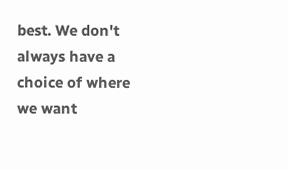best. We don't always have a choice of where we want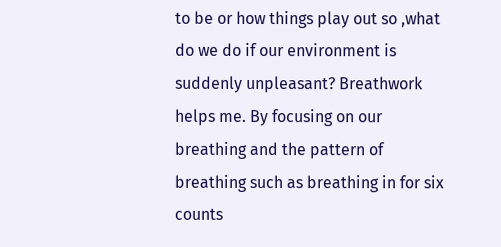to be or how things play out so ,what do we do if our environment is suddenly unpleasant? Breathwork helps me. By focusing on our breathing and the pattern of breathing such as breathing in for six counts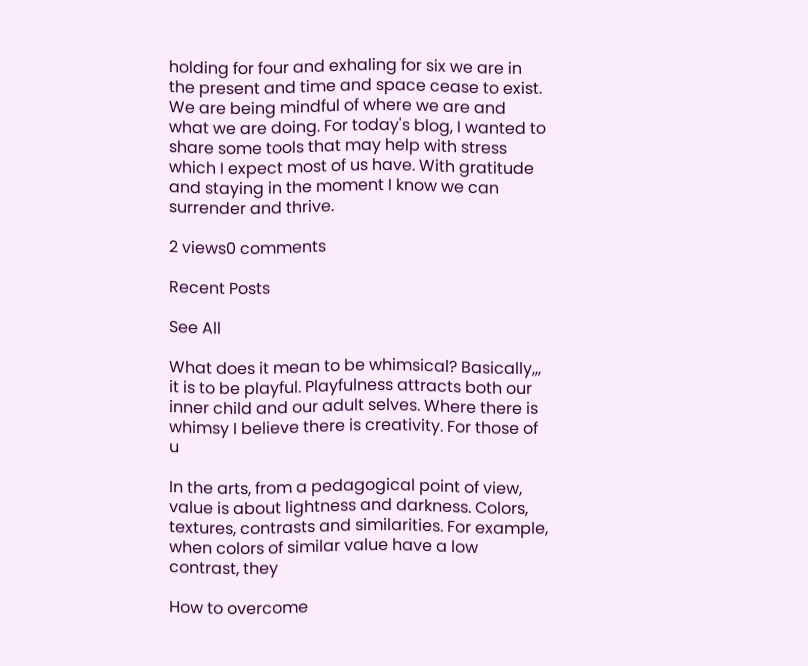holding for four and exhaling for six we are in the present and time and space cease to exist. We are being mindful of where we are and what we are doing. For today's blog, I wanted to share some tools that may help with stress which I expect most of us have. With gratitude and staying in the moment I know we can surrender and thrive.

2 views0 comments

Recent Posts

See All

What does it mean to be whimsical? Basically,,, it is to be playful. Playfulness attracts both our inner child and our adult selves. Where there is whimsy I believe there is creativity. For those of u

In the arts, from a pedagogical point of view, value is about lightness and darkness. Colors, textures, contrasts and similarities. For example, when colors of similar value have a low contrast, they

How to overcome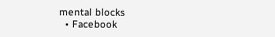mental blocks
  • Facebook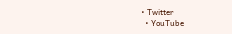• Twitter
  • YouTube